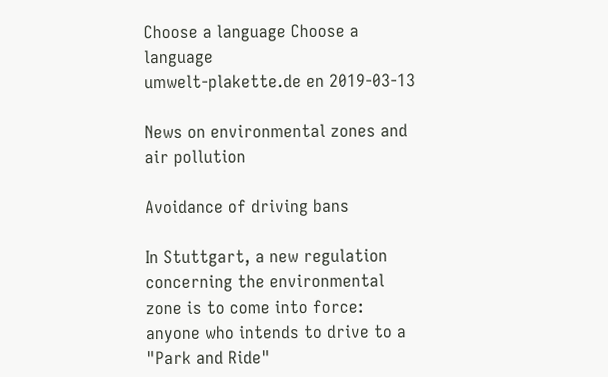Choose a language Choose a language
umwelt-plakette.de en 2019-03-13

News on environmental zones and air pollution

Avoidance of driving bans

In Stuttgart, a new regulation concerning the environmental zone is to come into force: anyone who intends to drive to a "Park and Ride"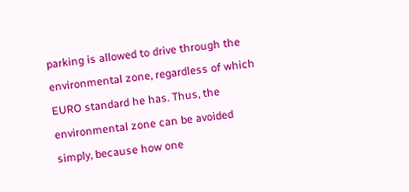parking is allowed to drive through the environmental zone, regardless of which EURO standard he has. Thus, the environmental zone can be avoided simply, because how one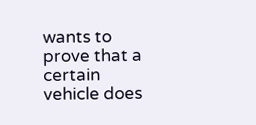wants to prove that a certain vehicle does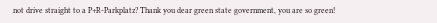not drive straight to a P+R-Parkplatz? Thank you dear green state government, you are so green!